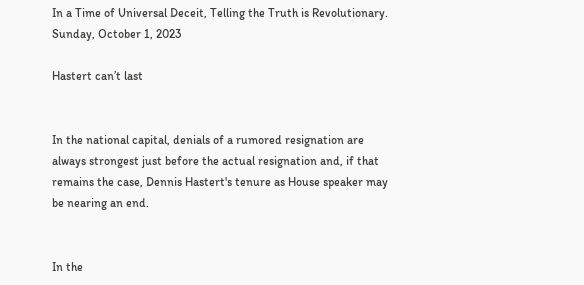In a Time of Universal Deceit, Telling the Truth is Revolutionary.
Sunday, October 1, 2023

Hastert can’t last


In the national capital, denials of a rumored resignation are always strongest just before the actual resignation and, if that remains the case, Dennis Hastert's tenure as House speaker may be nearing an end.


In the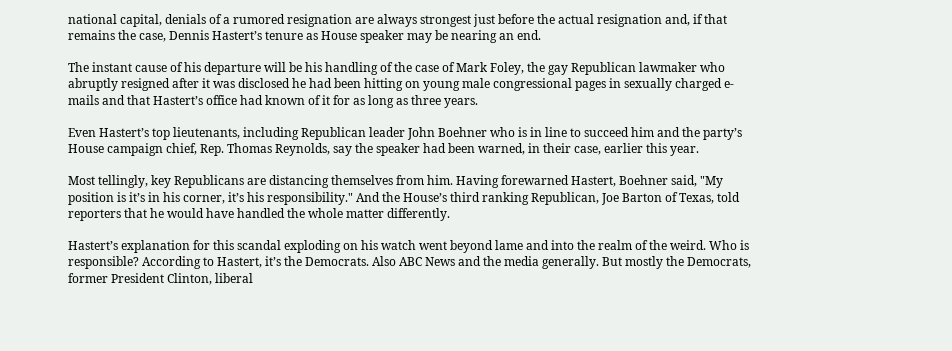national capital, denials of a rumored resignation are always strongest just before the actual resignation and, if that remains the case, Dennis Hastert’s tenure as House speaker may be nearing an end.

The instant cause of his departure will be his handling of the case of Mark Foley, the gay Republican lawmaker who abruptly resigned after it was disclosed he had been hitting on young male congressional pages in sexually charged e-mails and that Hastert’s office had known of it for as long as three years.

Even Hastert’s top lieutenants, including Republican leader John Boehner who is in line to succeed him and the party’s House campaign chief, Rep. Thomas Reynolds, say the speaker had been warned, in their case, earlier this year.

Most tellingly, key Republicans are distancing themselves from him. Having forewarned Hastert, Boehner said, "My position is it’s in his corner, it’s his responsibility." And the House’s third ranking Republican, Joe Barton of Texas, told reporters that he would have handled the whole matter differently.

Hastert’s explanation for this scandal exploding on his watch went beyond lame and into the realm of the weird. Who is responsible? According to Hastert, it’s the Democrats. Also ABC News and the media generally. But mostly the Democrats, former President Clinton, liberal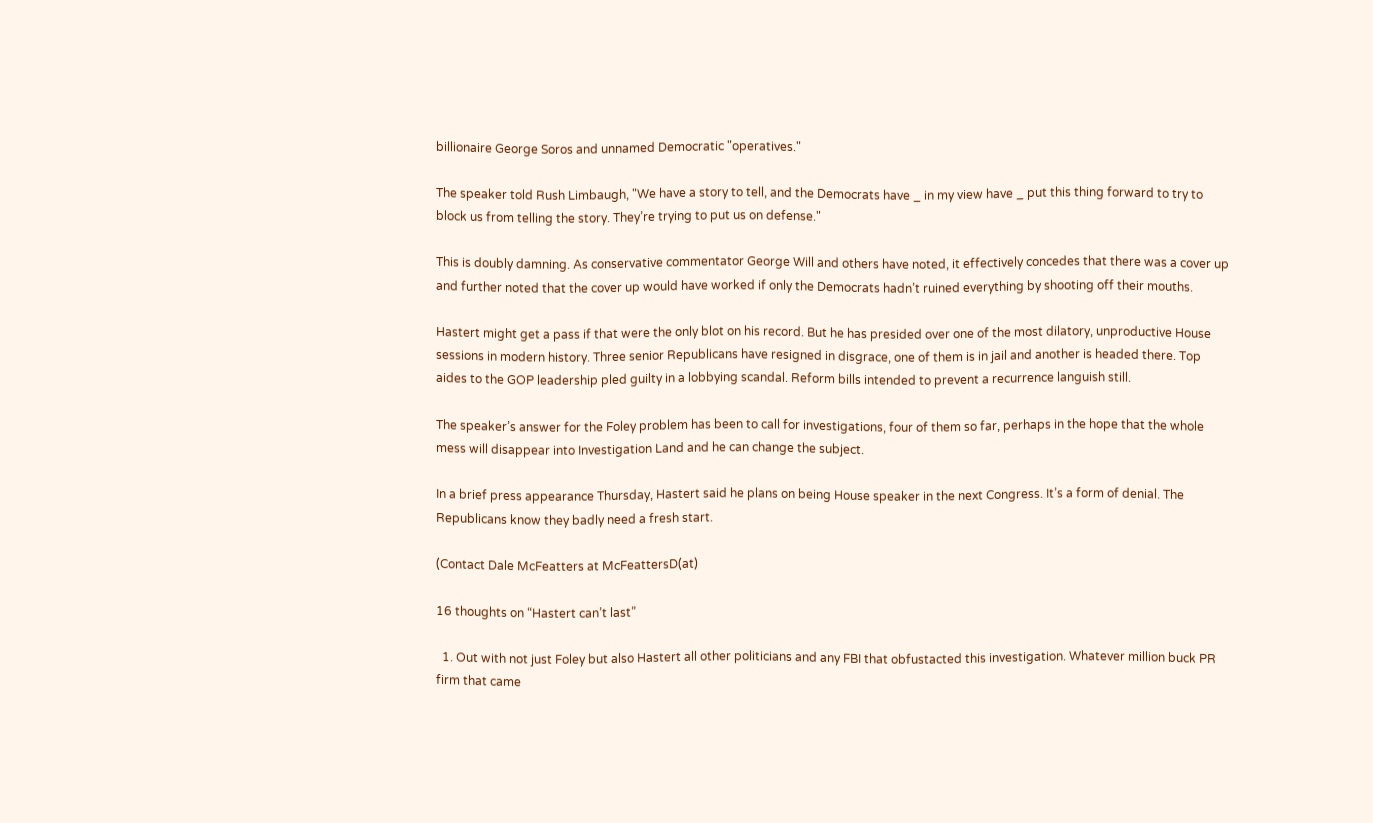billionaire George Soros and unnamed Democratic "operatives."

The speaker told Rush Limbaugh, "We have a story to tell, and the Democrats have _ in my view have _ put this thing forward to try to block us from telling the story. They’re trying to put us on defense."

This is doubly damning. As conservative commentator George Will and others have noted, it effectively concedes that there was a cover up and further noted that the cover up would have worked if only the Democrats hadn’t ruined everything by shooting off their mouths.

Hastert might get a pass if that were the only blot on his record. But he has presided over one of the most dilatory, unproductive House sessions in modern history. Three senior Republicans have resigned in disgrace, one of them is in jail and another is headed there. Top aides to the GOP leadership pled guilty in a lobbying scandal. Reform bills intended to prevent a recurrence languish still.

The speaker’s answer for the Foley problem has been to call for investigations, four of them so far, perhaps in the hope that the whole mess will disappear into Investigation Land and he can change the subject.

In a brief press appearance Thursday, Hastert said he plans on being House speaker in the next Congress. It’s a form of denial. The Republicans know they badly need a fresh start.

(Contact Dale McFeatters at McFeattersD(at)

16 thoughts on “Hastert can’t last”

  1. Out with not just Foley but also Hastert all other politicians and any FBI that obfustacted this investigation. Whatever million buck PR firm that came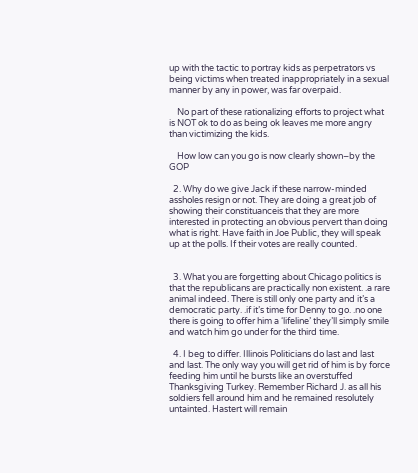up with the tactic to portray kids as perpetrators vs being victims when treated inappropriately in a sexual manner by any in power, was far overpaid.

    No part of these rationalizing efforts to project what is NOT ok to do as being ok leaves me more angry than victimizing the kids.

    How low can you go is now clearly shown–by the GOP

  2. Why do we give Jack if these narrow-minded assholes resign or not. They are doing a great job of showing their constituanceis that they are more interested in protecting an obvious pervert than doing what is right. Have faith in Joe Public, they will speak up at the polls. If their votes are really counted.


  3. What you are forgetting about Chicago politics is that the republicans are practically non existent. .a rare animal indeed. There is still only one party and it’s a democratic party. .if it’s time for Denny to go. .no one there is going to offer him a ‘lifeline’ they’ll simply smile and watch him go under for the third time.

  4. I beg to differ. Illinois Politicians do last and last and last. The only way you will get rid of him is by force feeding him until he bursts like an overstuffed Thanksgiving Turkey. Remember Richard J. as all his soldiers fell around him and he remained resolutely untainted. Hastert will remain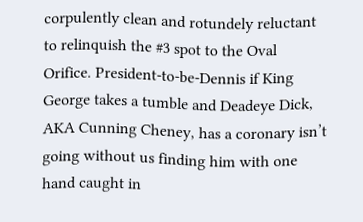corpulently clean and rotundely reluctant to relinquish the #3 spot to the Oval Orifice. President-to-be-Dennis if King George takes a tumble and Deadeye Dick, AKA Cunning Cheney, has a coronary isn’t going without us finding him with one hand caught in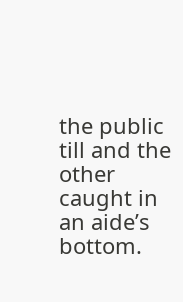the public till and the other caught in an aide’s bottom.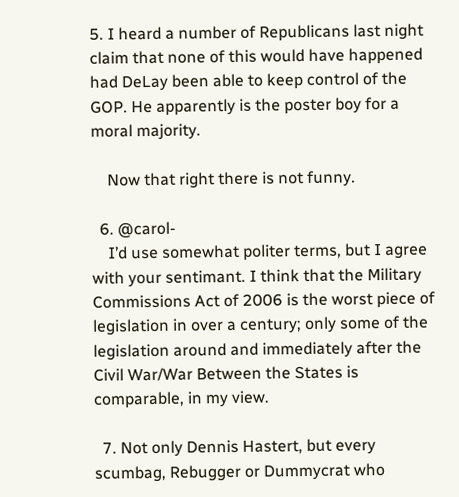5. I heard a number of Republicans last night claim that none of this would have happened had DeLay been able to keep control of the GOP. He apparently is the poster boy for a moral majority.

    Now that right there is not funny.

  6. @carol-
    I’d use somewhat politer terms, but I agree with your sentimant. I think that the Military Commissions Act of 2006 is the worst piece of legislation in over a century; only some of the legislation around and immediately after the Civil War/War Between the States is comparable, in my view.

  7. Not only Dennis Hastert, but every scumbag, Rebugger or Dummycrat who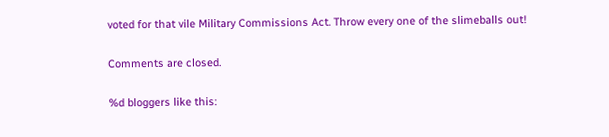voted for that vile Military Commissions Act. Throw every one of the slimeballs out!

Comments are closed.

%d bloggers like this: